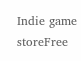Indie game storeFree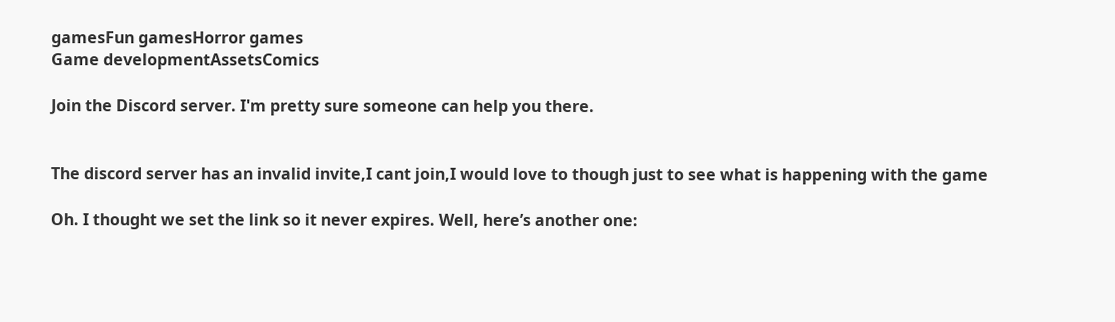gamesFun gamesHorror games
Game developmentAssetsComics

Join the Discord server. I'm pretty sure someone can help you there.


The discord server has an invalid invite,I cant join,I would love to though just to see what is happening with the game

Oh. I thought we set the link so it never expires. Well, here’s another one: